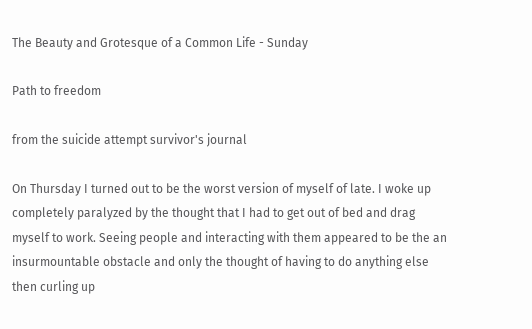The Beauty and Grotesque of a Common Life - Sunday

Path to freedom

from the suicide attempt survivor's journal

On Thursday I turned out to be the worst version of myself of late. I woke up completely paralyzed by the thought that I had to get out of bed and drag myself to work. Seeing people and interacting with them appeared to be the an insurmountable obstacle and only the thought of having to do anything else then curling up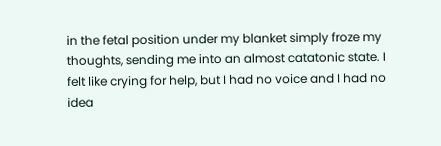in the fetal position under my blanket simply froze my thoughts, sending me into an almost catatonic state. I felt like crying for help, but I had no voice and I had no idea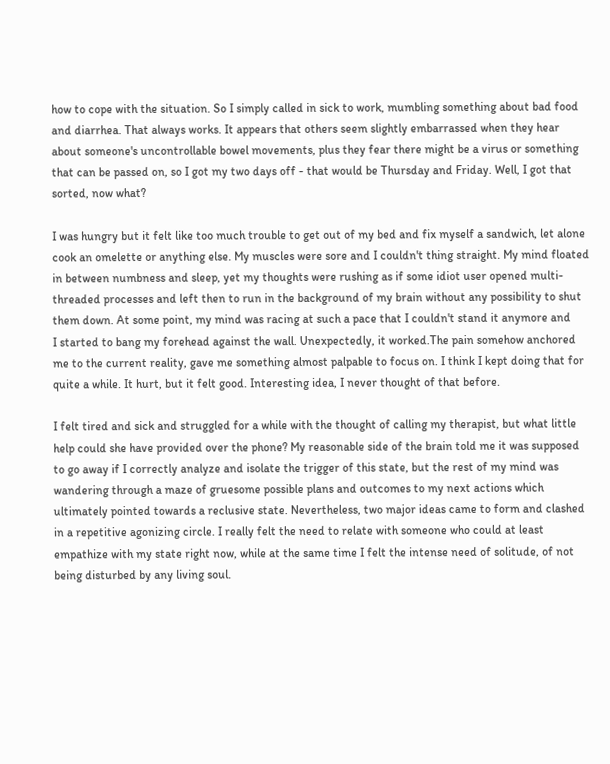how to cope with the situation. So I simply called in sick to work, mumbling something about bad food and diarrhea. That always works. It appears that others seem slightly embarrassed when they hear about someone's uncontrollable bowel movements, plus they fear there might be a virus or something that can be passed on, so I got my two days off - that would be Thursday and Friday. Well, I got that sorted, now what?

I was hungry but it felt like too much trouble to get out of my bed and fix myself a sandwich, let alone cook an omelette or anything else. My muscles were sore and I couldn't thing straight. My mind floated in between numbness and sleep, yet my thoughts were rushing as if some idiot user opened multi-threaded processes and left then to run in the background of my brain without any possibility to shut them down. At some point, my mind was racing at such a pace that I couldn't stand it anymore and
I started to bang my forehead against the wall. Unexpectedly, it worked.The pain somehow anchored me to the current reality, gave me something almost palpable to focus on. I think I kept doing that for quite a while. It hurt, but it felt good. Interesting idea, I never thought of that before.

I felt tired and sick and struggled for a while with the thought of calling my therapist, but what little help could she have provided over the phone? My reasonable side of the brain told me it was supposed to go away if I correctly analyze and isolate the trigger of this state, but the rest of my mind was wandering through a maze of gruesome possible plans and outcomes to my next actions which ultimately pointed towards a reclusive state. Nevertheless, two major ideas came to form and clashed in a repetitive agonizing circle. I really felt the need to relate with someone who could at least empathize with my state right now, while at the same time I felt the intense need of solitude, of not being disturbed by any living soul.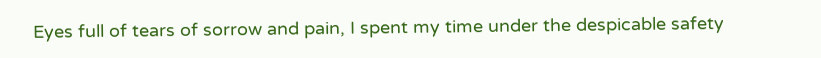Eyes full of tears of sorrow and pain, I spent my time under the despicable safety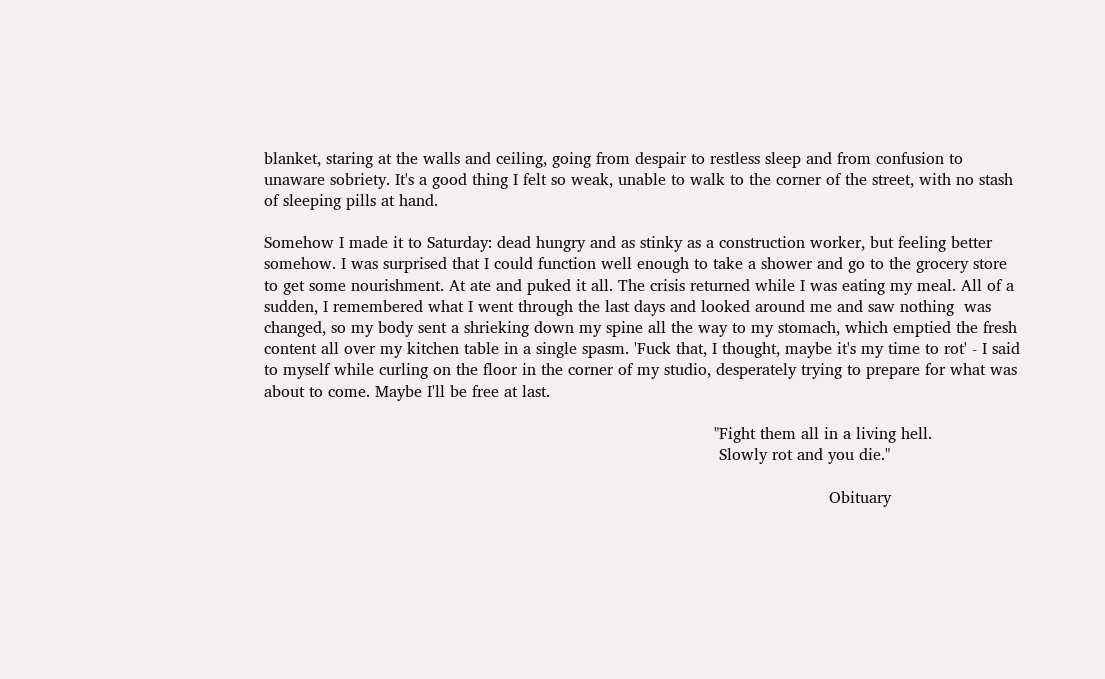blanket, staring at the walls and ceiling, going from despair to restless sleep and from confusion to unaware sobriety. It's a good thing I felt so weak, unable to walk to the corner of the street, with no stash of sleeping pills at hand.

Somehow I made it to Saturday: dead hungry and as stinky as a construction worker, but feeling better somehow. I was surprised that I could function well enough to take a shower and go to the grocery store to get some nourishment. At ate and puked it all. The crisis returned while I was eating my meal. All of a sudden, I remembered what I went through the last days and looked around me and saw nothing  was changed, so my body sent a shrieking down my spine all the way to my stomach, which emptied the fresh content all over my kitchen table in a single spasm. 'Fuck that, I thought, maybe it's my time to rot' - I said to myself while curling on the floor in the corner of my studio, desperately trying to prepare for what was about to come. Maybe I'll be free at last.

                                                                                          "Fight them all in a living hell.
                                                                                           Slowly rot and you die."

                                                                                                                 Obituary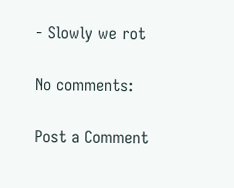- Slowly we rot

No comments:

Post a Comment